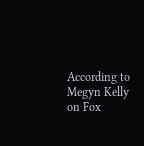According to Megyn Kelly on Fox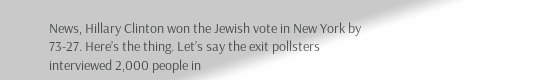News, Hillary Clinton won the Jewish vote in New York by 73-27. Here’s the thing. Let’s say the exit pollsters interviewed 2,000 people in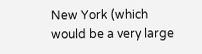New York (which would be a very large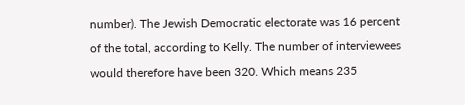number). The Jewish Democratic electorate was 16 percent of the total, according to Kelly. The number of interviewees would therefore have been 320. Which means 235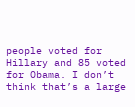people voted for Hillary and 85 voted for Obama. I don’t think that’s a large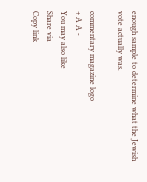enough sample to determine what the Jewish vote actually was.

commentary magazine logo
+ A A -
You may also like
Share via
Copy link